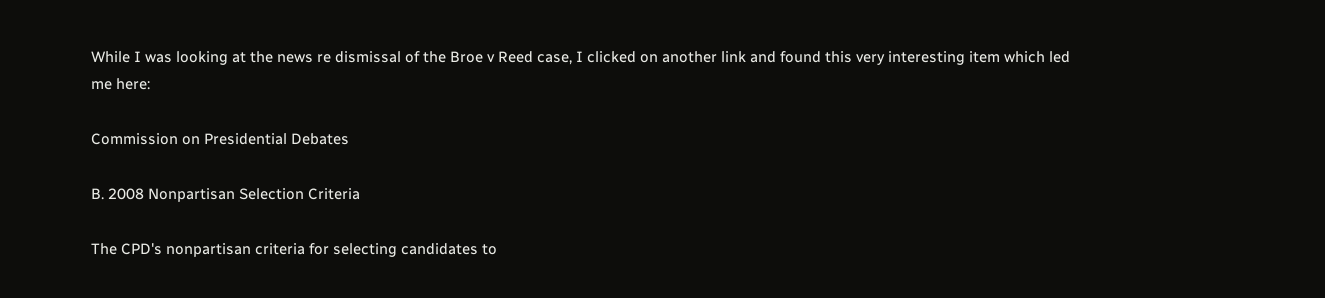While I was looking at the news re dismissal of the Broe v Reed case, I clicked on another link and found this very interesting item which led me here:

Commission on Presidential Debates

B. 2008 Nonpartisan Selection Criteria

The CPD's nonpartisan criteria for selecting candidates to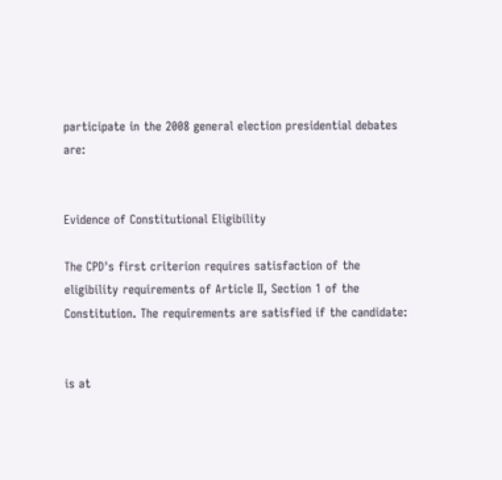participate in the 2008 general election presidential debates are:


Evidence of Constitutional Eligibility

The CPD's first criterion requires satisfaction of the eligibility requirements of Article II, Section 1 of the Constitution. The requirements are satisfied if the candidate:


is at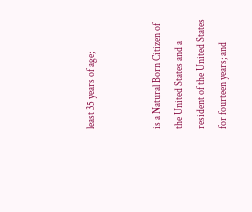least 35 years of age;


is a Natural Born Citizen of the United States and a resident of the United States for fourteen years; and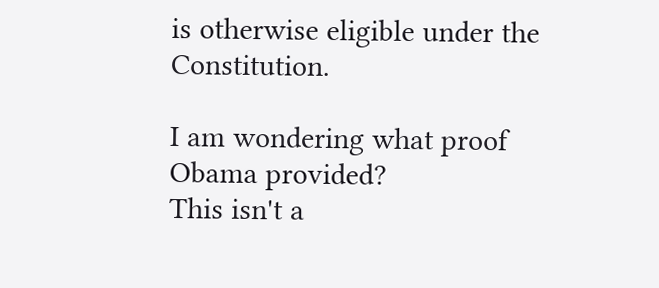is otherwise eligible under the Constitution.

I am wondering what proof Obama provided?
This isn't a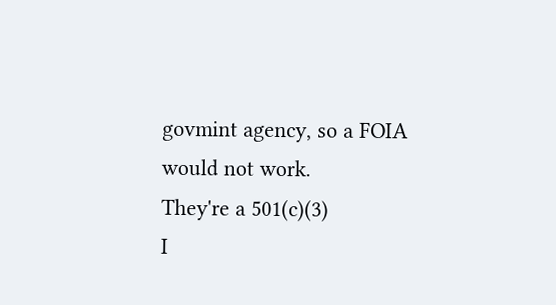govmint agency, so a FOIA would not work.
They're a 501(c)(3)
I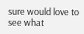sure would love to see what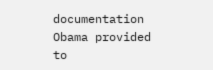documentation Obama provided to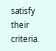satisfy their criteria.